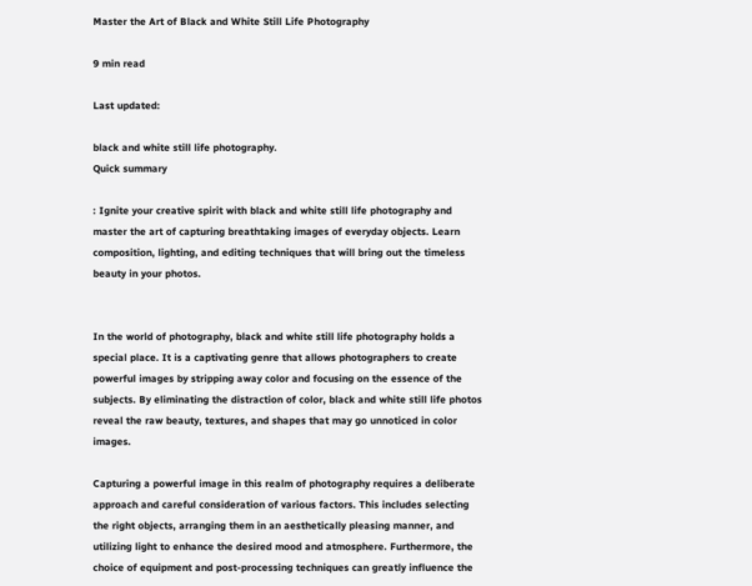Master the Art of Black and White Still Life Photography

9 min read

Last updated:

black and white still life photography.
Quick summary

: Ignite your creative spirit with black and white still life photography and master the art of capturing breathtaking images of everyday objects. Learn composition, lighting, and editing techniques that will bring out the timeless beauty in your photos.


In the world of photography, black and white still life photography holds a special place. It is a captivating genre that allows photographers to create powerful images by stripping away color and focusing on the essence of the subjects. By eliminating the distraction of color, black and white still life photos reveal the raw beauty, textures, and shapes that may go unnoticed in color images.

Capturing a powerful image in this realm of photography requires a deliberate approach and careful consideration of various factors. This includes selecting the right objects, arranging them in an aesthetically pleasing manner, and utilizing light to enhance the desired mood and atmosphere. Furthermore, the choice of equipment and post-processing techniques can greatly influence the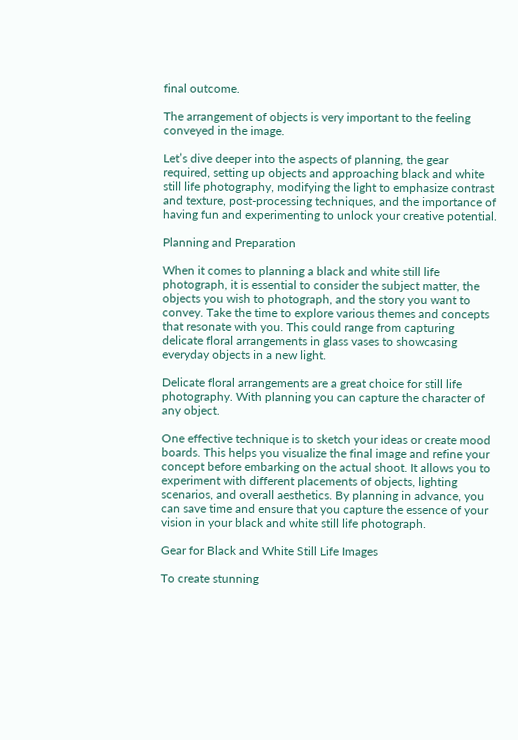final outcome.

The arrangement of objects is very important to the feeling conveyed in the image.

Let’s dive deeper into the aspects of planning, the gear required, setting up objects and approaching black and white still life photography, modifying the light to emphasize contrast and texture, post-processing techniques, and the importance of having fun and experimenting to unlock your creative potential.

Planning and Preparation

When it comes to planning a black and white still life photograph, it is essential to consider the subject matter, the objects you wish to photograph, and the story you want to convey. Take the time to explore various themes and concepts that resonate with you. This could range from capturing delicate floral arrangements in glass vases to showcasing everyday objects in a new light.

Delicate floral arrangements are a great choice for still life photography. With planning you can capture the character of any object.

One effective technique is to sketch your ideas or create mood boards. This helps you visualize the final image and refine your concept before embarking on the actual shoot. It allows you to experiment with different placements of objects, lighting scenarios, and overall aesthetics. By planning in advance, you can save time and ensure that you capture the essence of your vision in your black and white still life photograph.

Gear for Black and White Still Life Images

To create stunning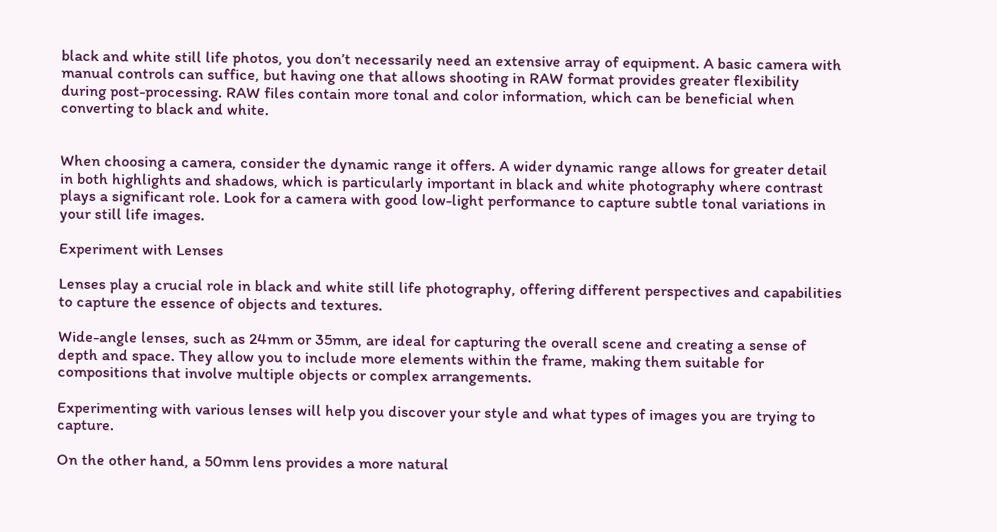black and white still life photos, you don’t necessarily need an extensive array of equipment. A basic camera with manual controls can suffice, but having one that allows shooting in RAW format provides greater flexibility during post-processing. RAW files contain more tonal and color information, which can be beneficial when converting to black and white.


When choosing a camera, consider the dynamic range it offers. A wider dynamic range allows for greater detail in both highlights and shadows, which is particularly important in black and white photography where contrast plays a significant role. Look for a camera with good low-light performance to capture subtle tonal variations in your still life images.

Experiment with Lenses

Lenses play a crucial role in black and white still life photography, offering different perspectives and capabilities to capture the essence of objects and textures.

Wide-angle lenses, such as 24mm or 35mm, are ideal for capturing the overall scene and creating a sense of depth and space. They allow you to include more elements within the frame, making them suitable for compositions that involve multiple objects or complex arrangements.

Experimenting with various lenses will help you discover your style and what types of images you are trying to capture.

On the other hand, a 50mm lens provides a more natural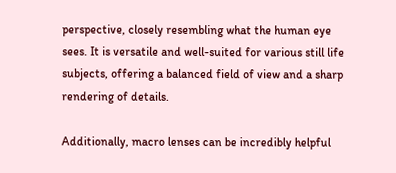perspective, closely resembling what the human eye sees. It is versatile and well-suited for various still life subjects, offering a balanced field of view and a sharp rendering of details.

Additionally, macro lenses can be incredibly helpful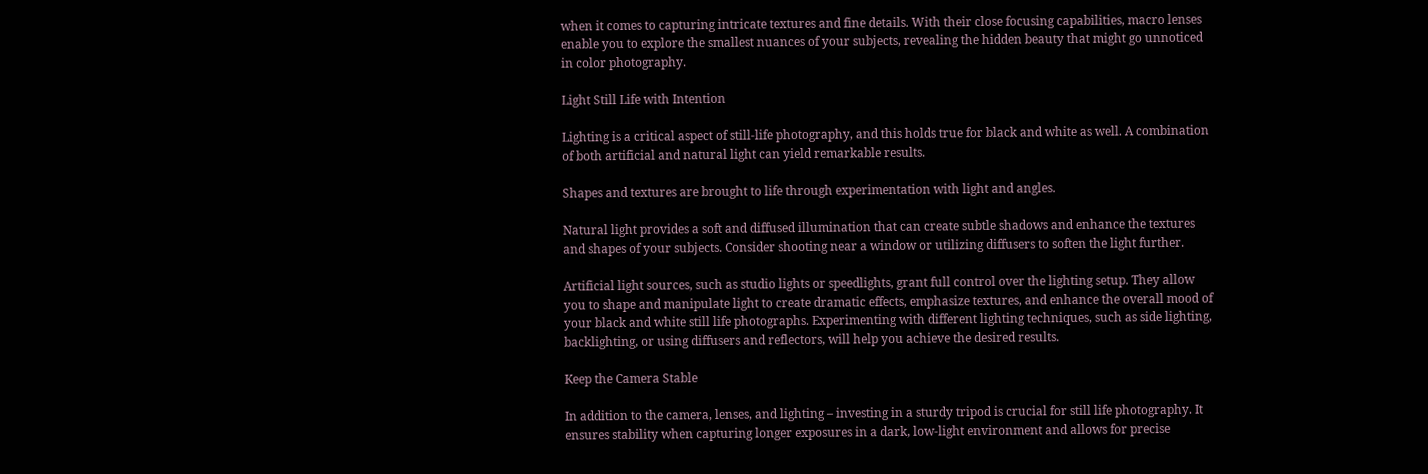when it comes to capturing intricate textures and fine details. With their close focusing capabilities, macro lenses enable you to explore the smallest nuances of your subjects, revealing the hidden beauty that might go unnoticed in color photography.

Light Still Life with Intention

Lighting is a critical aspect of still-life photography, and this holds true for black and white as well. A combination of both artificial and natural light can yield remarkable results.

Shapes and textures are brought to life through experimentation with light and angles.

Natural light provides a soft and diffused illumination that can create subtle shadows and enhance the textures and shapes of your subjects. Consider shooting near a window or utilizing diffusers to soften the light further.

Artificial light sources, such as studio lights or speedlights, grant full control over the lighting setup. They allow you to shape and manipulate light to create dramatic effects, emphasize textures, and enhance the overall mood of your black and white still life photographs. Experimenting with different lighting techniques, such as side lighting, backlighting, or using diffusers and reflectors, will help you achieve the desired results.

Keep the Camera Stable

In addition to the camera, lenses, and lighting – investing in a sturdy tripod is crucial for still life photography. It ensures stability when capturing longer exposures in a dark, low-light environment and allows for precise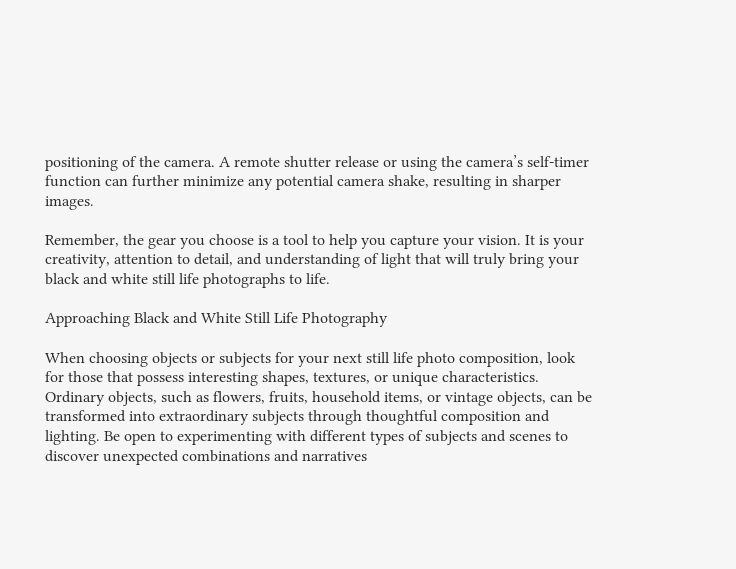positioning of the camera. A remote shutter release or using the camera’s self-timer function can further minimize any potential camera shake, resulting in sharper images.

Remember, the gear you choose is a tool to help you capture your vision. It is your creativity, attention to detail, and understanding of light that will truly bring your black and white still life photographs to life.

Approaching Black and White Still Life Photography

When choosing objects or subjects for your next still life photo composition, look for those that possess interesting shapes, textures, or unique characteristics. Ordinary objects, such as flowers, fruits, household items, or vintage objects, can be transformed into extraordinary subjects through thoughtful composition and lighting. Be open to experimenting with different types of subjects and scenes to discover unexpected combinations and narratives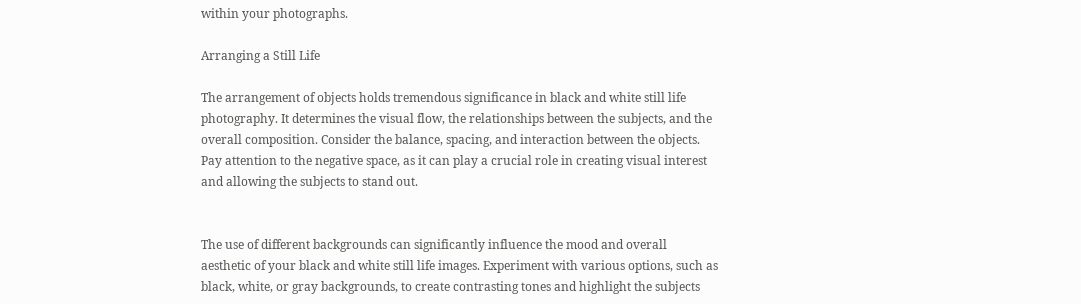within your photographs.

Arranging a Still Life

The arrangement of objects holds tremendous significance in black and white still life photography. It determines the visual flow, the relationships between the subjects, and the overall composition. Consider the balance, spacing, and interaction between the objects. Pay attention to the negative space, as it can play a crucial role in creating visual interest and allowing the subjects to stand out.


The use of different backgrounds can significantly influence the mood and overall aesthetic of your black and white still life images. Experiment with various options, such as black, white, or gray backgrounds, to create contrasting tones and highlight the subjects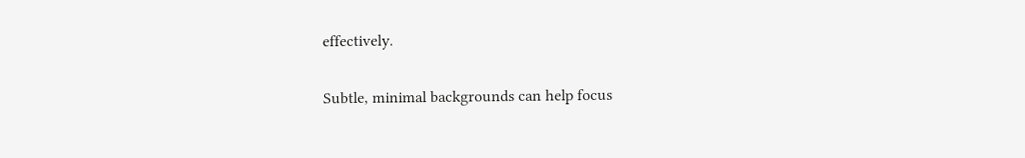effectively.

Subtle, minimal backgrounds can help focus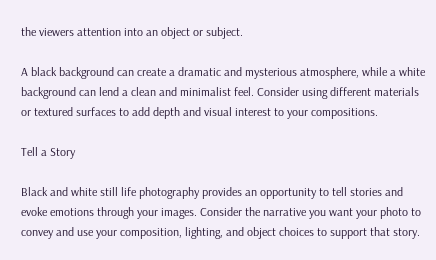the viewers attention into an object or subject.

A black background can create a dramatic and mysterious atmosphere, while a white background can lend a clean and minimalist feel. Consider using different materials or textured surfaces to add depth and visual interest to your compositions.

Tell a Story

Black and white still life photography provides an opportunity to tell stories and evoke emotions through your images. Consider the narrative you want your photo to convey and use your composition, lighting, and object choices to support that story.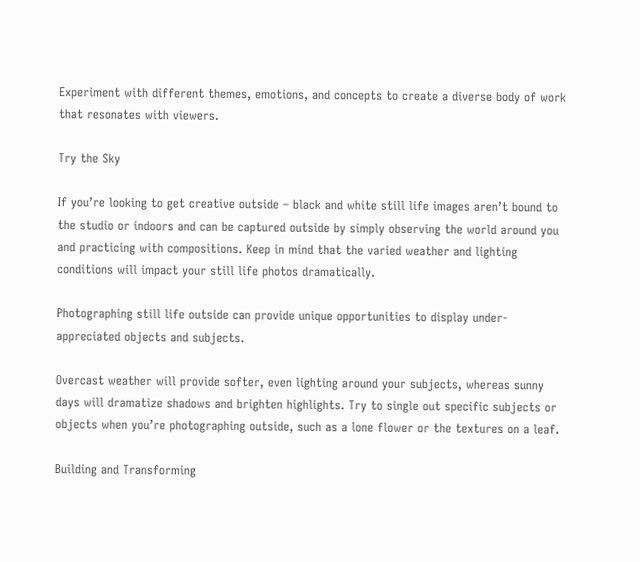Experiment with different themes, emotions, and concepts to create a diverse body of work that resonates with viewers.

Try the Sky

If you’re looking to get creative outside – black and white still life images aren’t bound to the studio or indoors and can be captured outside by simply observing the world around you and practicing with compositions. Keep in mind that the varied weather and lighting conditions will impact your still life photos dramatically.

Photographing still life outside can provide unique opportunities to display under-appreciated objects and subjects.

Overcast weather will provide softer, even lighting around your subjects, whereas sunny days will dramatize shadows and brighten highlights. Try to single out specific subjects or objects when you’re photographing outside, such as a lone flower or the textures on a leaf.

Building and Transforming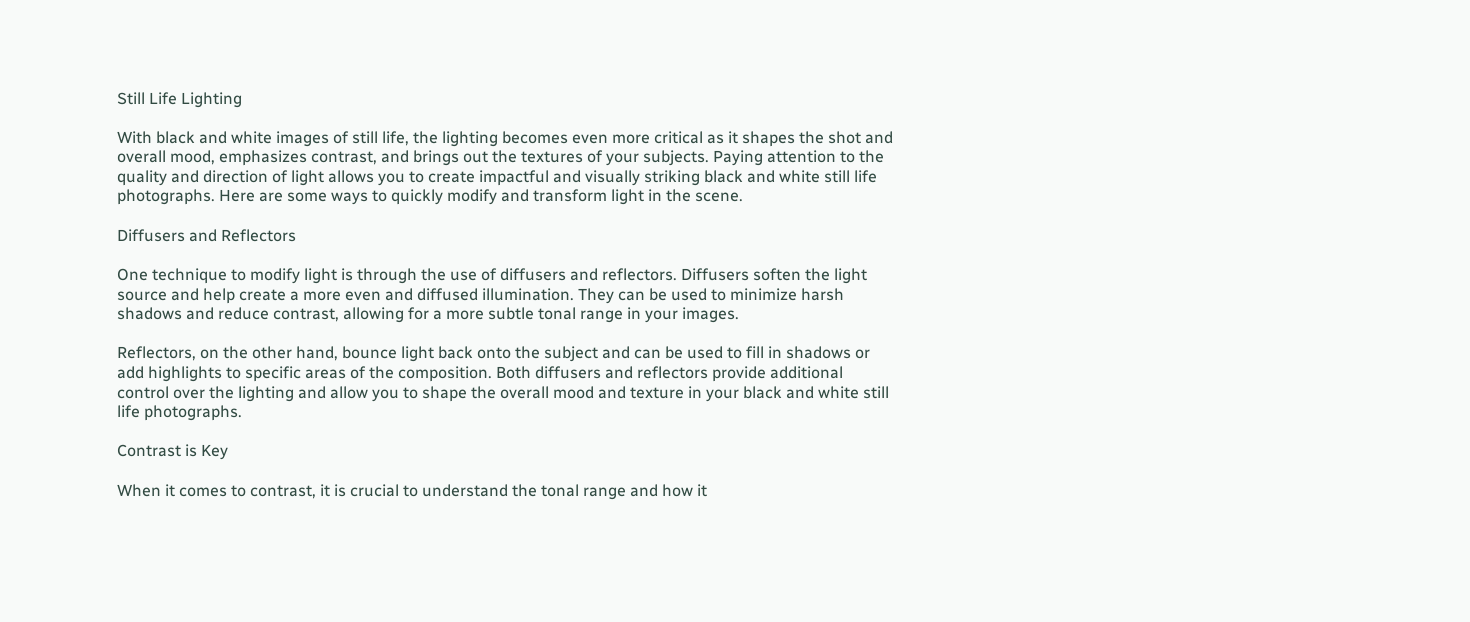Still Life Lighting

With black and white images of still life, the lighting becomes even more critical as it shapes the shot and overall mood, emphasizes contrast, and brings out the textures of your subjects. Paying attention to the quality and direction of light allows you to create impactful and visually striking black and white still life photographs. Here are some ways to quickly modify and transform light in the scene.

Diffusers and Reflectors

One technique to modify light is through the use of diffusers and reflectors. Diffusers soften the light source and help create a more even and diffused illumination. They can be used to minimize harsh shadows and reduce contrast, allowing for a more subtle tonal range in your images.

Reflectors, on the other hand, bounce light back onto the subject and can be used to fill in shadows or add highlights to specific areas of the composition. Both diffusers and reflectors provide additional control over the lighting and allow you to shape the overall mood and texture in your black and white still life photographs.

Contrast is Key

When it comes to contrast, it is crucial to understand the tonal range and how it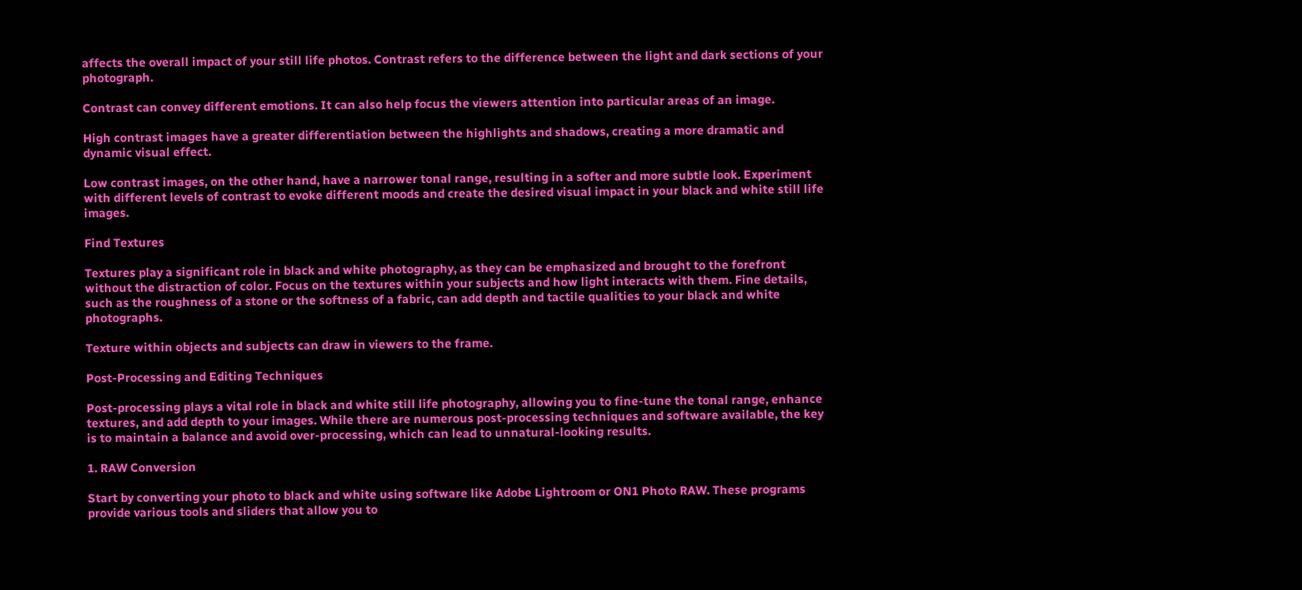affects the overall impact of your still life photos. Contrast refers to the difference between the light and dark sections of your photograph.

Contrast can convey different emotions. It can also help focus the viewers attention into particular areas of an image.

High contrast images have a greater differentiation between the highlights and shadows, creating a more dramatic and dynamic visual effect.

Low contrast images, on the other hand, have a narrower tonal range, resulting in a softer and more subtle look. Experiment with different levels of contrast to evoke different moods and create the desired visual impact in your black and white still life images.

Find Textures

Textures play a significant role in black and white photography, as they can be emphasized and brought to the forefront without the distraction of color. Focus on the textures within your subjects and how light interacts with them. Fine details, such as the roughness of a stone or the softness of a fabric, can add depth and tactile qualities to your black and white photographs.

Texture within objects and subjects can draw in viewers to the frame.

Post-Processing and Editing Techniques

Post-processing plays a vital role in black and white still life photography, allowing you to fine-tune the tonal range, enhance textures, and add depth to your images. While there are numerous post-processing techniques and software available, the key is to maintain a balance and avoid over-processing, which can lead to unnatural-looking results.

1. RAW Conversion

Start by converting your photo to black and white using software like Adobe Lightroom or ON1 Photo RAW. These programs provide various tools and sliders that allow you to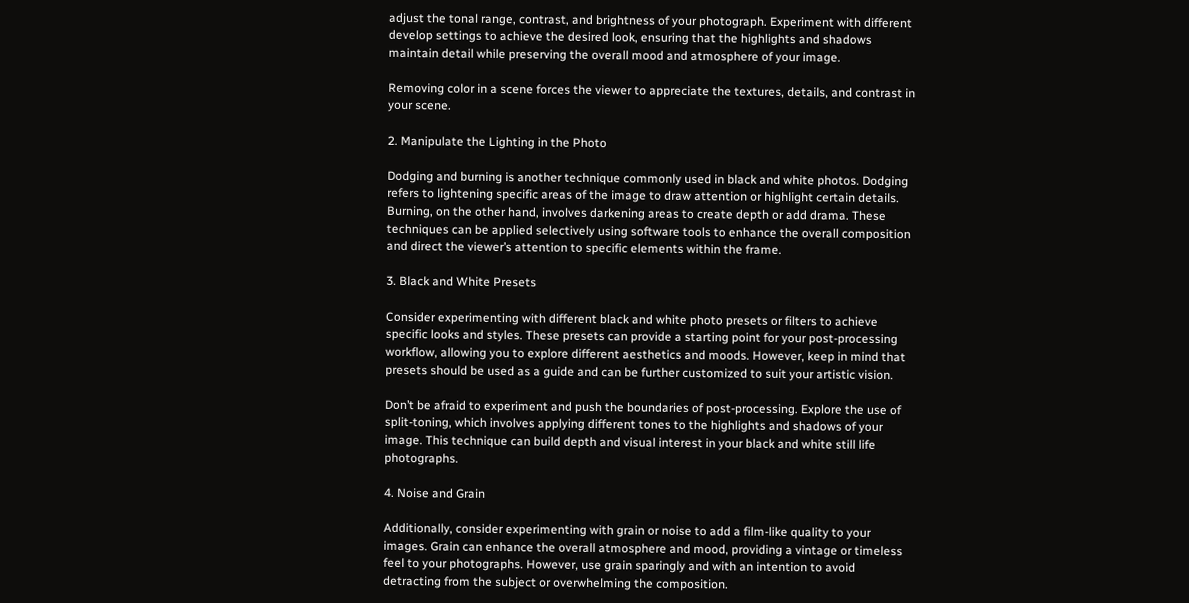adjust the tonal range, contrast, and brightness of your photograph. Experiment with different develop settings to achieve the desired look, ensuring that the highlights and shadows maintain detail while preserving the overall mood and atmosphere of your image.

Removing color in a scene forces the viewer to appreciate the textures, details, and contrast in your scene.

2. Manipulate the Lighting in the Photo

Dodging and burning is another technique commonly used in black and white photos. Dodging refers to lightening specific areas of the image to draw attention or highlight certain details. Burning, on the other hand, involves darkening areas to create depth or add drama. These techniques can be applied selectively using software tools to enhance the overall composition and direct the viewer’s attention to specific elements within the frame.

3. Black and White Presets

Consider experimenting with different black and white photo presets or filters to achieve specific looks and styles. These presets can provide a starting point for your post-processing workflow, allowing you to explore different aesthetics and moods. However, keep in mind that presets should be used as a guide and can be further customized to suit your artistic vision.

Don’t be afraid to experiment and push the boundaries of post-processing. Explore the use of split-toning, which involves applying different tones to the highlights and shadows of your image. This technique can build depth and visual interest in your black and white still life photographs.

4. Noise and Grain

Additionally, consider experimenting with grain or noise to add a film-like quality to your images. Grain can enhance the overall atmosphere and mood, providing a vintage or timeless feel to your photographs. However, use grain sparingly and with an intention to avoid detracting from the subject or overwhelming the composition.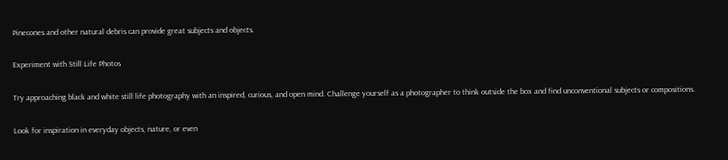Pinecones and other natural debris can provide great subjects and objects.

Experiment with Still Life Photos

Try approaching black and white still life photography with an inspired, curious, and open mind. Challenge yourself as a photographer to think outside the box and find unconventional subjects or compositions.

Look for inspiration in everyday objects, nature, or even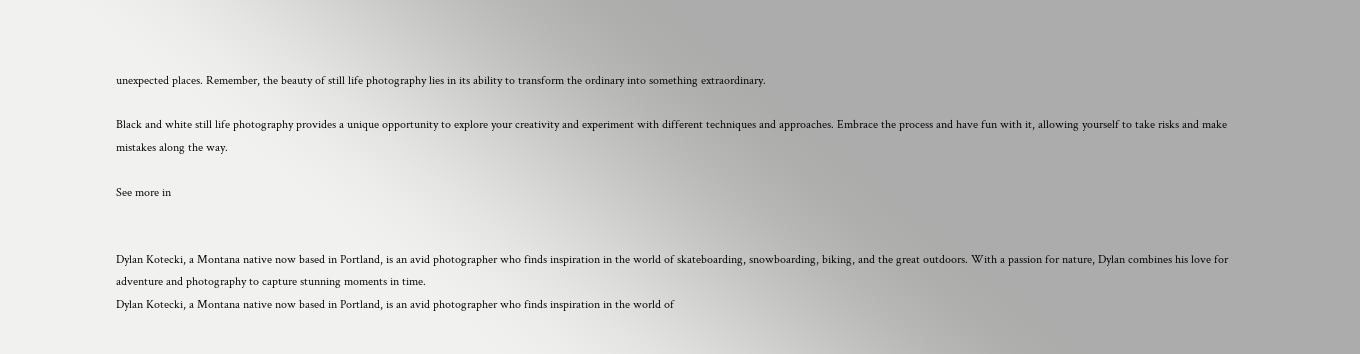unexpected places. Remember, the beauty of still life photography lies in its ability to transform the ordinary into something extraordinary.

Black and white still life photography provides a unique opportunity to explore your creativity and experiment with different techniques and approaches. Embrace the process and have fun with it, allowing yourself to take risks and make mistakes along the way.

See more in


Dylan Kotecki, a Montana native now based in Portland, is an avid photographer who finds inspiration in the world of skateboarding, snowboarding, biking, and the great outdoors. With a passion for nature, Dylan combines his love for adventure and photography to capture stunning moments in time.
Dylan Kotecki, a Montana native now based in Portland, is an avid photographer who finds inspiration in the world of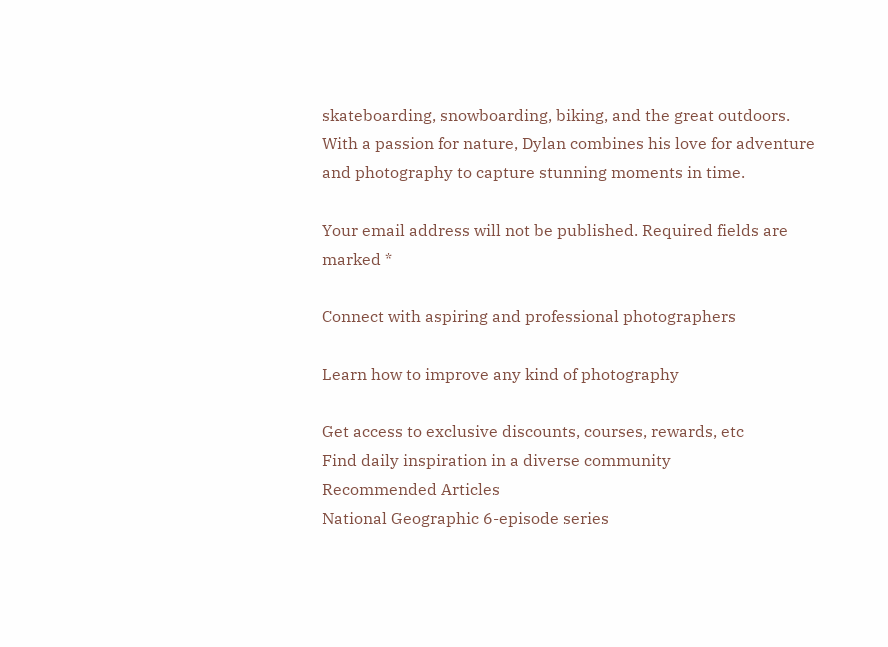skateboarding, snowboarding, biking, and the great outdoors. With a passion for nature, Dylan combines his love for adventure and photography to capture stunning moments in time.

Your email address will not be published. Required fields are marked *

Connect with aspiring and professional photographers

Learn how to improve any kind of photography

Get access to exclusive discounts, courses, rewards, etc
Find daily inspiration in a diverse community
Recommended Articles
National Geographic 6-episode series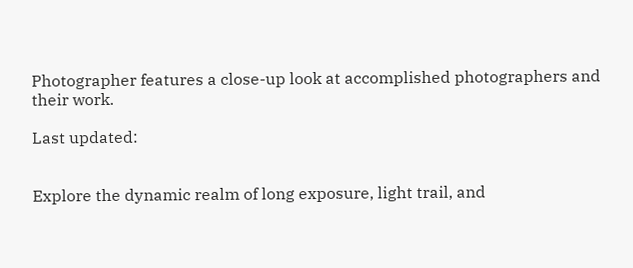Photographer features a close-up look at accomplished photographers and their work.

Last updated:


Explore the dynamic realm of long exposure, light trail, and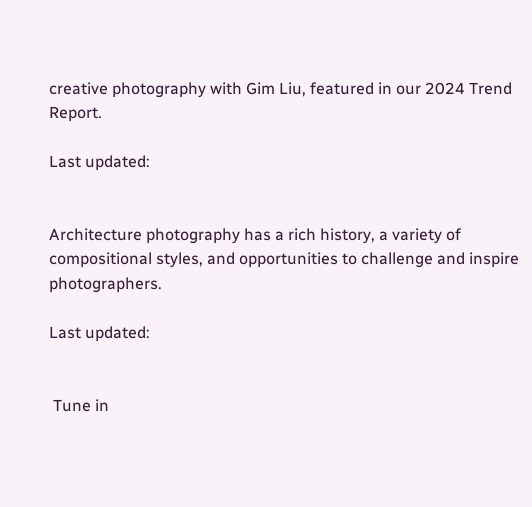creative photography with Gim Liu, featured in our 2024 Trend Report.

Last updated:


Architecture photography has a rich history, a variety of compositional styles, and opportunities to challenge and inspire photographers.

Last updated:


 Tune in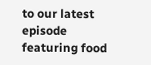to our latest episode featuring food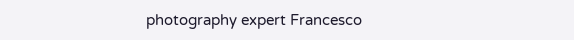photography expert Francesco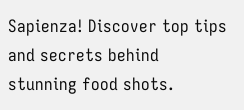Sapienza! Discover top tips and secrets behind stunning food shots.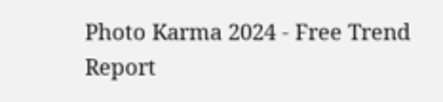Photo Karma 2024 - Free Trend Report